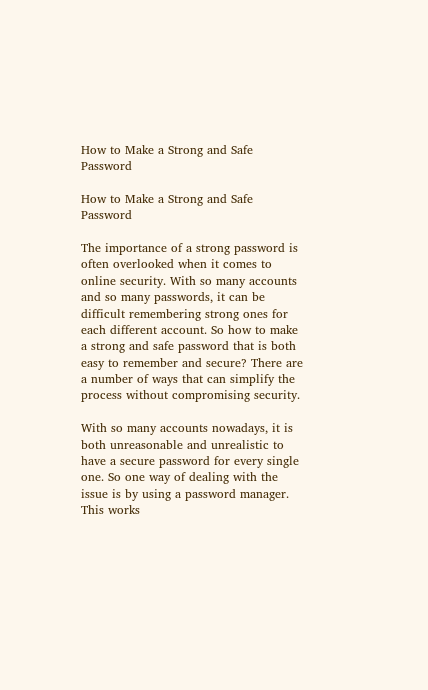How to Make a Strong and Safe Password

How to Make a Strong and Safe Password

The importance of a strong password is often overlooked when it comes to online security. With so many accounts and so many passwords, it can be difficult remembering strong ones for each different account. So how to make a strong and safe password that is both easy to remember and secure? There are a number of ways that can simplify the process without compromising security.

With so many accounts nowadays, it is both unreasonable and unrealistic to have a secure password for every single one. So one way of dealing with the issue is by using a password manager. This works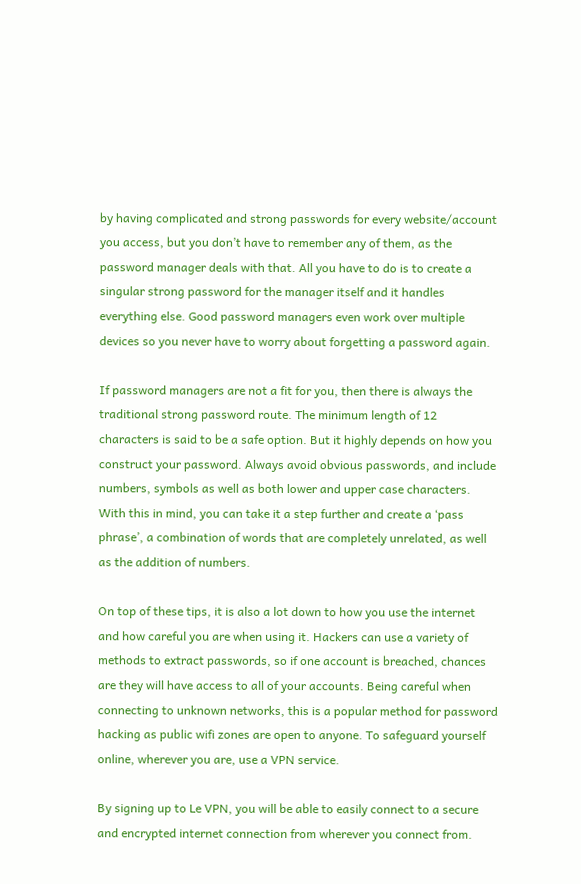by having complicated and strong passwords for every website/account you access, but you don’t have to remember any of them, as the password manager deals with that. All you have to do is to create a singular strong password for the manager itself and it handles everything else. Good password managers even work over multiple devices so you never have to worry about forgetting a password again.

If password managers are not a fit for you, then there is always the traditional strong password route. The minimum length of 12 characters is said to be a safe option. But it highly depends on how you construct your password. Always avoid obvious passwords, and include numbers, symbols as well as both lower and upper case characters. With this in mind, you can take it a step further and create a ‘pass phrase’, a combination of words that are completely unrelated, as well as the addition of numbers.

On top of these tips, it is also a lot down to how you use the internet and how careful you are when using it. Hackers can use a variety of methods to extract passwords, so if one account is breached, chances are they will have access to all of your accounts. Being careful when connecting to unknown networks, this is a popular method for password hacking as public wifi zones are open to anyone. To safeguard yourself online, wherever you are, use a VPN service.

By signing up to Le VPN, you will be able to easily connect to a secure and encrypted internet connection from wherever you connect from.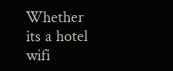Whether its a hotel wifi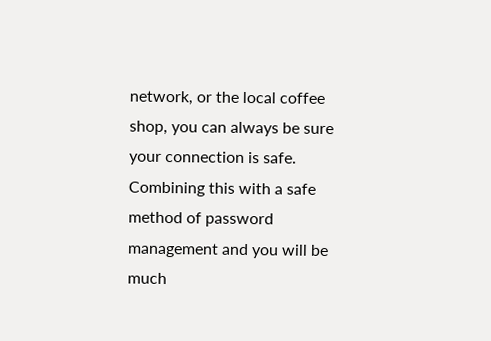network, or the local coffee shop, you can always be sure your connection is safe. Combining this with a safe method of password management and you will be much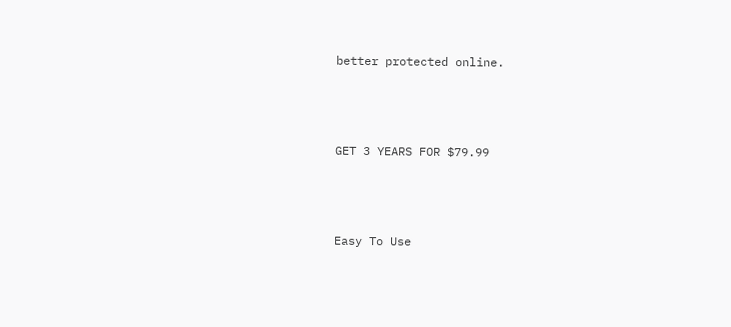better protected online.




GET 3 YEARS FOR $79.99




Easy To Use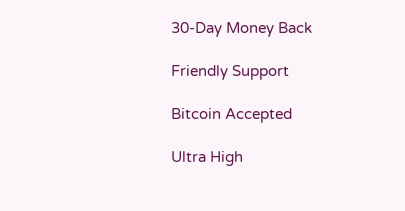30-Day Money Back

Friendly Support

Bitcoin Accepted

Ultra High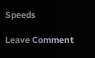Speeds

Leave Comment